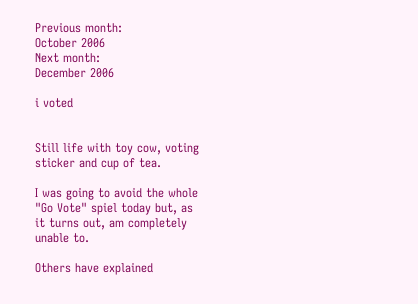Previous month:
October 2006
Next month:
December 2006

i voted


Still life with toy cow, voting sticker and cup of tea.

I was going to avoid the whole "Go Vote" spiel today but, as it turns out, am completely unable to.

Others have explained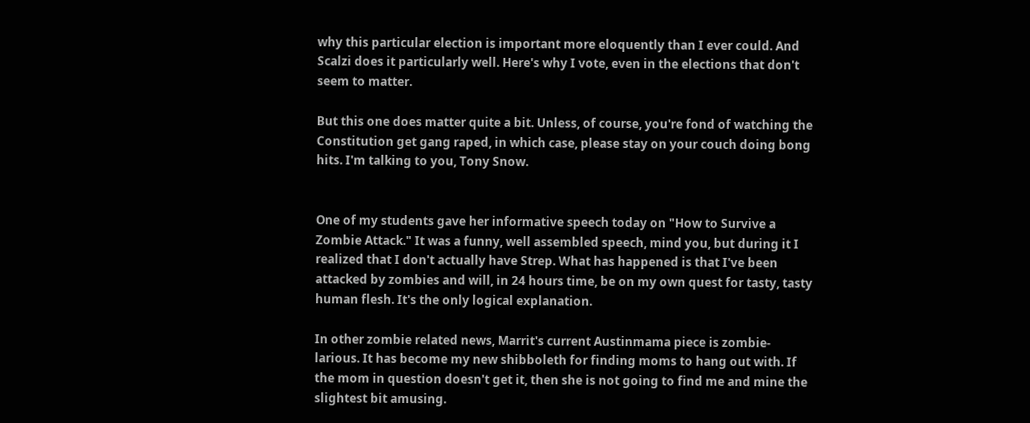why this particular election is important more eloquently than I ever could. And Scalzi does it particularly well. Here's why I vote, even in the elections that don't seem to matter.

But this one does matter quite a bit. Unless, of course, you're fond of watching the Constitution get gang raped, in which case, please stay on your couch doing bong hits. I'm talking to you, Tony Snow.


One of my students gave her informative speech today on "How to Survive a Zombie Attack." It was a funny, well assembled speech, mind you, but during it I realized that I don't actually have Strep. What has happened is that I've been attacked by zombies and will, in 24 hours time, be on my own quest for tasty, tasty human flesh. It's the only logical explanation.

In other zombie related news, Marrit's current Austinmama piece is zombie-larious. It has become my new shibboleth for finding moms to hang out with. If the mom in question doesn't get it, then she is not going to find me and mine the slightest bit amusing.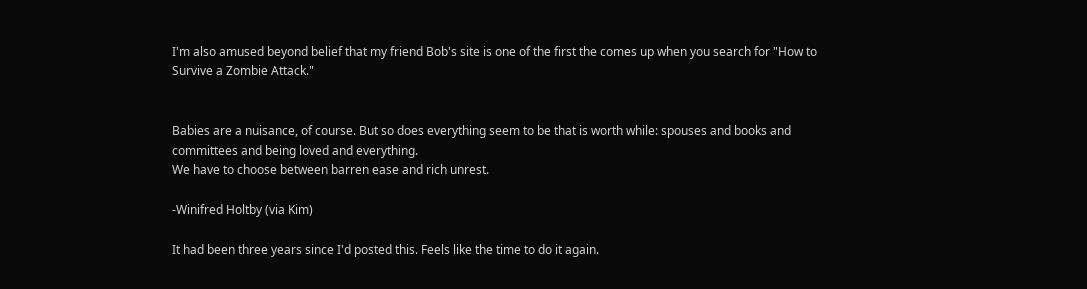I'm also amused beyond belief that my friend Bob's site is one of the first the comes up when you search for "How to Survive a Zombie Attack."


Babies are a nuisance, of course. But so does everything seem to be that is worth while: spouses and books and committees and being loved and everything.
We have to choose between barren ease and rich unrest.

-Winifred Holtby (via Kim)

It had been three years since I'd posted this. Feels like the time to do it again.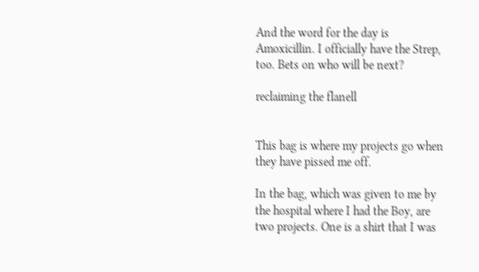And the word for the day is Amoxicillin. I officially have the Strep, too. Bets on who will be next?

reclaiming the flanell


This bag is where my projects go when they have pissed me off.

In the bag, which was given to me by the hospital where I had the Boy, are two projects. One is a shirt that I was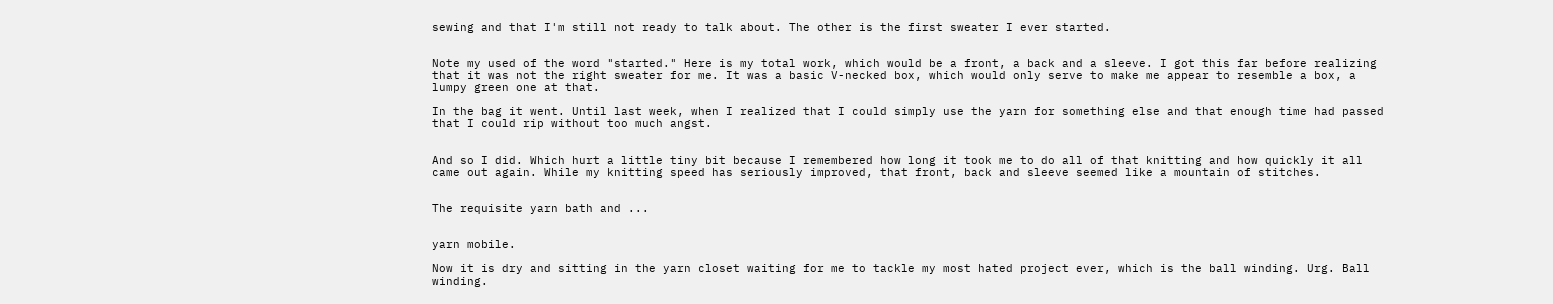sewing and that I'm still not ready to talk about. The other is the first sweater I ever started.


Note my used of the word "started." Here is my total work, which would be a front, a back and a sleeve. I got this far before realizing that it was not the right sweater for me. It was a basic V-necked box, which would only serve to make me appear to resemble a box, a lumpy green one at that.

In the bag it went. Until last week, when I realized that I could simply use the yarn for something else and that enough time had passed that I could rip without too much angst.


And so I did. Which hurt a little tiny bit because I remembered how long it took me to do all of that knitting and how quickly it all came out again. While my knitting speed has seriously improved, that front, back and sleeve seemed like a mountain of stitches.


The requisite yarn bath and ...


yarn mobile.

Now it is dry and sitting in the yarn closet waiting for me to tackle my most hated project ever, which is the ball winding. Urg. Ball winding.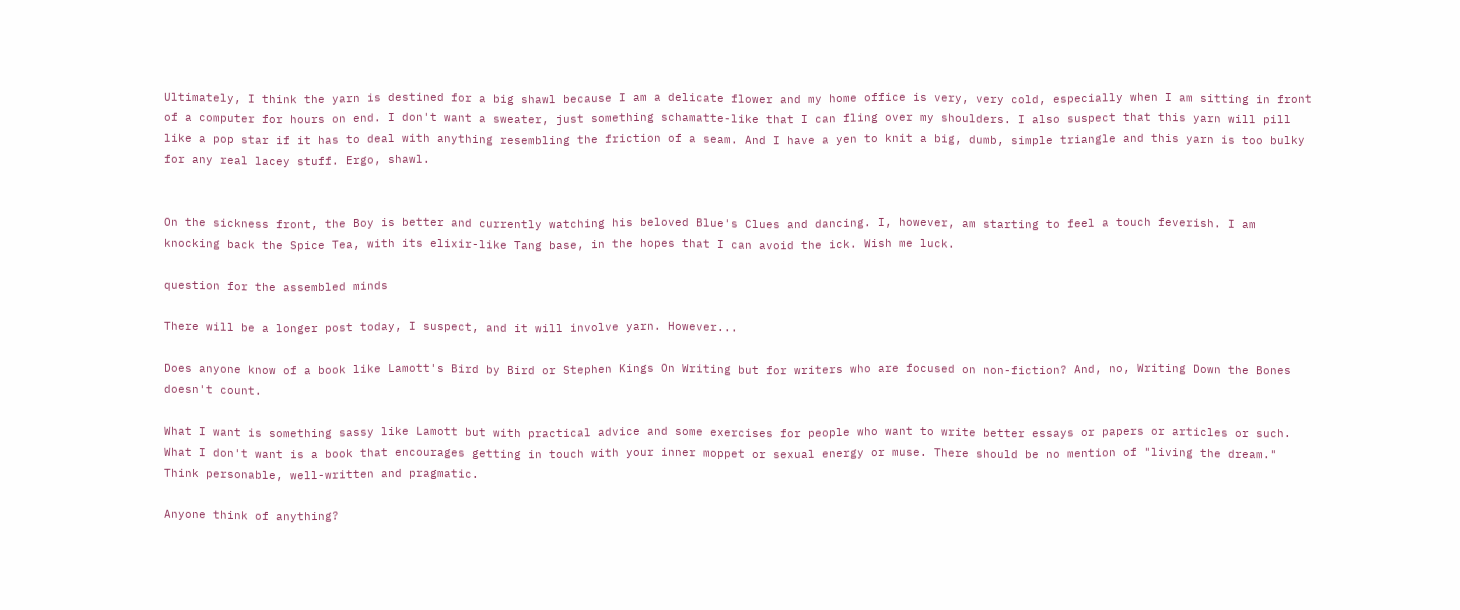Ultimately, I think the yarn is destined for a big shawl because I am a delicate flower and my home office is very, very cold, especially when I am sitting in front of a computer for hours on end. I don't want a sweater, just something schamatte-like that I can fling over my shoulders. I also suspect that this yarn will pill like a pop star if it has to deal with anything resembling the friction of a seam. And I have a yen to knit a big, dumb, simple triangle and this yarn is too bulky for any real lacey stuff. Ergo, shawl.


On the sickness front, the Boy is better and currently watching his beloved Blue's Clues and dancing. I, however, am starting to feel a touch feverish. I am knocking back the Spice Tea, with its elixir-like Tang base, in the hopes that I can avoid the ick. Wish me luck.

question for the assembled minds

There will be a longer post today, I suspect, and it will involve yarn. However...

Does anyone know of a book like Lamott's Bird by Bird or Stephen Kings On Writing but for writers who are focused on non-fiction? And, no, Writing Down the Bones doesn't count.

What I want is something sassy like Lamott but with practical advice and some exercises for people who want to write better essays or papers or articles or such. What I don't want is a book that encourages getting in touch with your inner moppet or sexual energy or muse. There should be no mention of "living the dream." Think personable, well-written and pragmatic.

Anyone think of anything?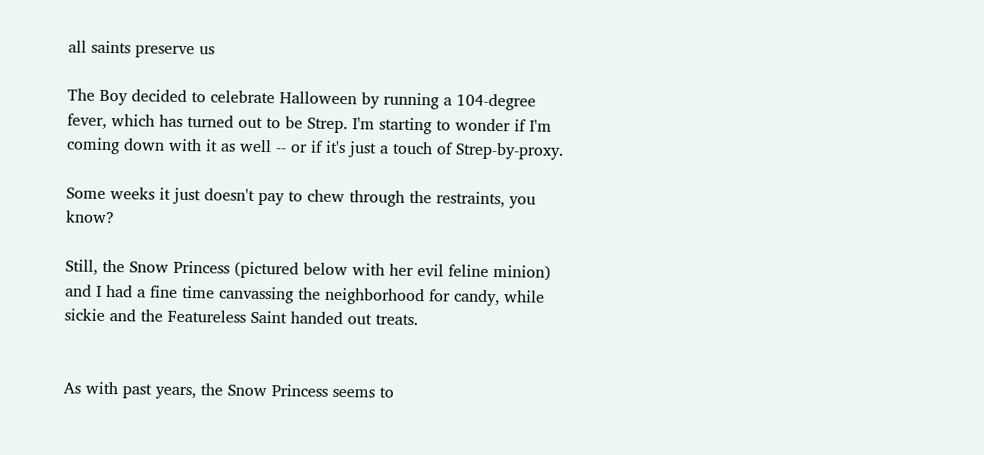all saints preserve us

The Boy decided to celebrate Halloween by running a 104-degree fever, which has turned out to be Strep. I'm starting to wonder if I'm coming down with it as well -- or if it's just a touch of Strep-by-proxy.

Some weeks it just doesn't pay to chew through the restraints, you know?

Still, the Snow Princess (pictured below with her evil feline minion) and I had a fine time canvassing the neighborhood for candy, while sickie and the Featureless Saint handed out treats.


As with past years, the Snow Princess seems to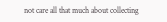not care all that much about collecting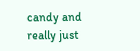candy and really just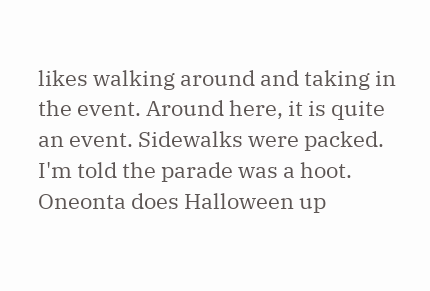likes walking around and taking in the event. Around here, it is quite an event. Sidewalks were packed. I'm told the parade was a hoot. Oneonta does Halloween up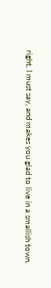right, I must say, and makes you glad to live in a smallish town.